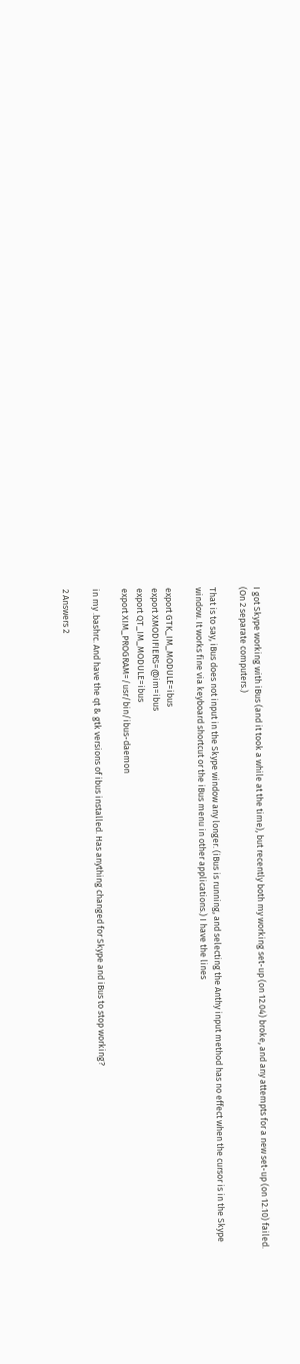I got Skype working with iBus (and it took a while at the time), but recently both my working set-up (on 12.04) broke, and any attempts for a new set-up (on 12.10) failed. (On 2 separate computers.)

That is to say, iBus does not input in the Skype window any longer. (iBus is running, and selecting the Anthy input method has no effect when the cursor is in the Skype window. It works fine via keyboard shortcut or the iBus menu in other applications.) I have the lines

export GTK_IM_MODULE=ibus
export XMODIFIERS=@im=ibus
export QT_IM_MODULE=ibus
export XIM_PROGRAM=/usr/bin/ibus-daemon

in my .bashrc. And have the qt & gtk versions of ibus installed. Has anything changed for Skype and iBus to stop working?

2 Answers 2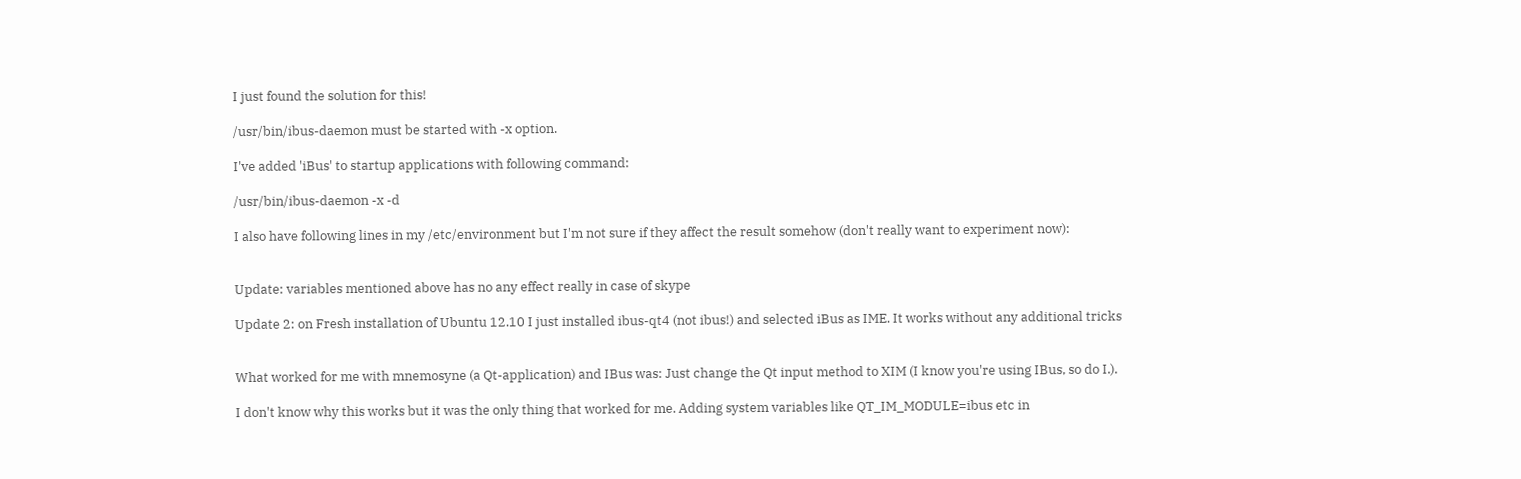I just found the solution for this!

/usr/bin/ibus-daemon must be started with -x option.

I've added 'iBus' to startup applications with following command:

/usr/bin/ibus-daemon -x -d

I also have following lines in my /etc/environment but I'm not sure if they affect the result somehow (don't really want to experiment now):


Update: variables mentioned above has no any effect really in case of skype

Update 2: on Fresh installation of Ubuntu 12.10 I just installed ibus-qt4 (not ibus!) and selected iBus as IME. It works without any additional tricks


What worked for me with mnemosyne (a Qt-application) and IBus was: Just change the Qt input method to XIM (I know you're using IBus, so do I.).

I don't know why this works but it was the only thing that worked for me. Adding system variables like QT_IM_MODULE=ibus etc in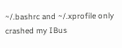~/.bashrc and ~/.xprofile only crashed my IBus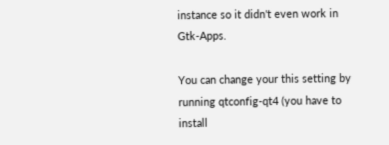instance so it didn't even work in Gtk-Apps.

You can change your this setting by running qtconfig-qt4 (you have to install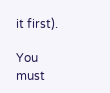it first).

You must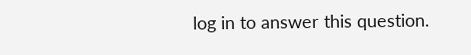log in to answer this question.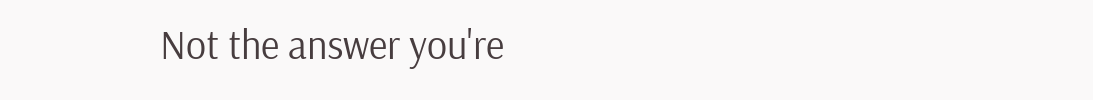Not the answer you're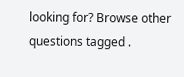looking for? Browse other questions tagged .